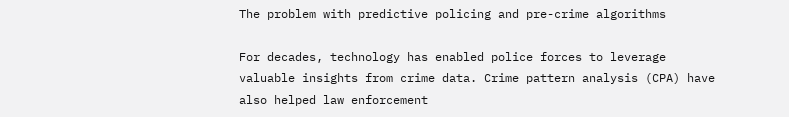The problem with predictive policing and pre-crime algorithms

For decades, technology has enabled police forces to leverage valuable insights from crime data. Crime pattern analysis (CPA) have also helped law enforcement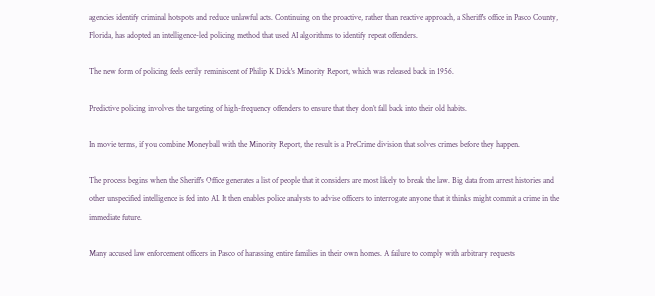agencies identify criminal hotspots and reduce unlawful acts. Continuing on the proactive, rather than reactive approach, a Sheriff's office in Pasco County, Florida, has adopted an intelligence-led policing method that used AI algorithms to identify repeat offenders.

The new form of policing feels eerily reminiscent of Philip K Dick's Minority Report, which was released back in 1956.

Predictive policing involves the targeting of high-frequency offenders to ensure that they don’t fall back into their old habits.

In movie terms, if you combine Moneyball with the Minority Report, the result is a PreCrime division that solves crimes before they happen.

The process begins when the Sheriff’s Office generates a list of people that it considers are most likely to break the law. Big data from arrest histories and other unspecified intelligence is fed into AI. It then enables police analysts to advise officers to interrogate anyone that it thinks might commit a crime in the immediate future.

Many accused law enforcement officers in Pasco of harassing entire families in their own homes. A failure to comply with arbitrary requests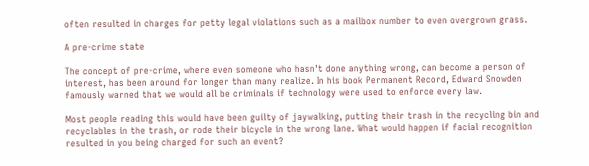often resulted in charges for petty legal violations such as a mailbox number to even overgrown grass.

A pre-crime state

The concept of pre-crime, where even someone who hasn't done anything wrong, can become a person of interest, has been around for longer than many realize. In his book Permanent Record, Edward Snowden famously warned that we would all be criminals if technology were used to enforce every law.

Most people reading this would have been guilty of jaywalking, putting their trash in the recycling bin and recyclables in the trash, or rode their bicycle in the wrong lane. What would happen if facial recognition resulted in you being charged for such an event?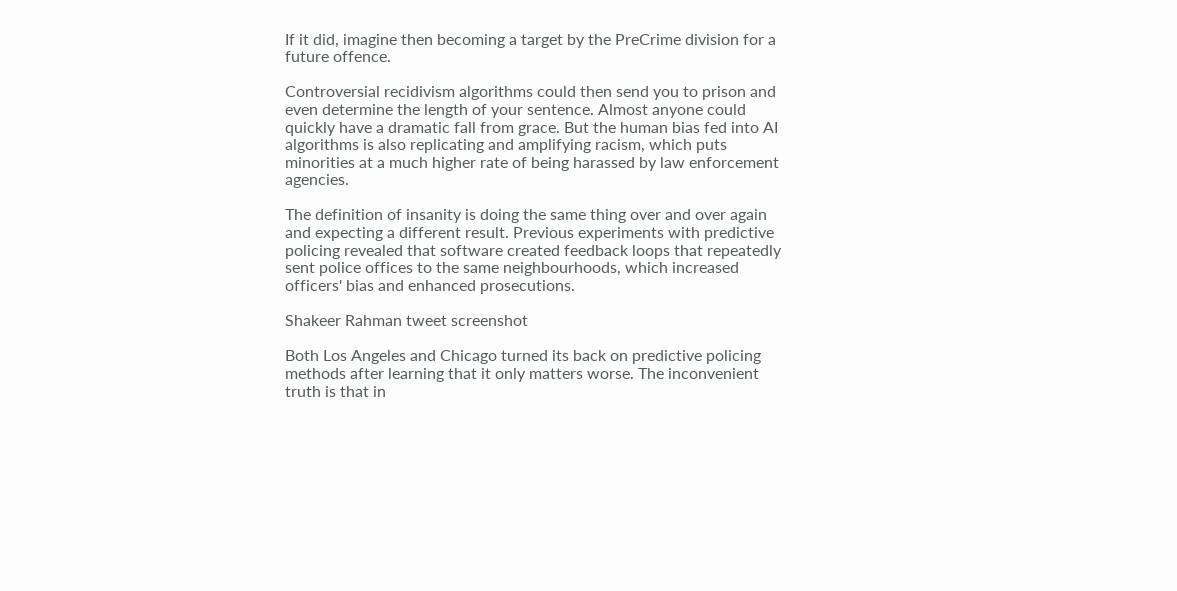If it did, imagine then becoming a target by the PreCrime division for a future offence.

Controversial recidivism algorithms could then send you to prison and even determine the length of your sentence. Almost anyone could quickly have a dramatic fall from grace. But the human bias fed into AI algorithms is also replicating and amplifying racism, which puts minorities at a much higher rate of being harassed by law enforcement agencies.

The definition of insanity is doing the same thing over and over again and expecting a different result. Previous experiments with predictive policing revealed that software created feedback loops that repeatedly sent police offices to the same neighbourhoods, which increased officers' bias and enhanced prosecutions.

Shakeer Rahman tweet screenshot

Both Los Angeles and Chicago turned its back on predictive policing methods after learning that it only matters worse. The inconvenient truth is that in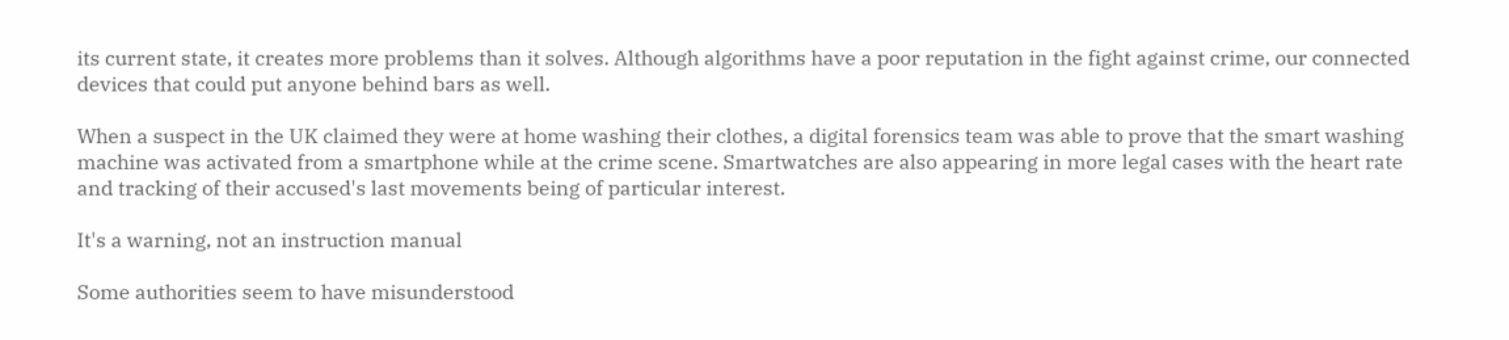its current state, it creates more problems than it solves. Although algorithms have a poor reputation in the fight against crime, our connected devices that could put anyone behind bars as well.

When a suspect in the UK claimed they were at home washing their clothes, a digital forensics team was able to prove that the smart washing machine was activated from a smartphone while at the crime scene. Smartwatches are also appearing in more legal cases with the heart rate and tracking of their accused's last movements being of particular interest.

It's a warning, not an instruction manual

Some authorities seem to have misunderstood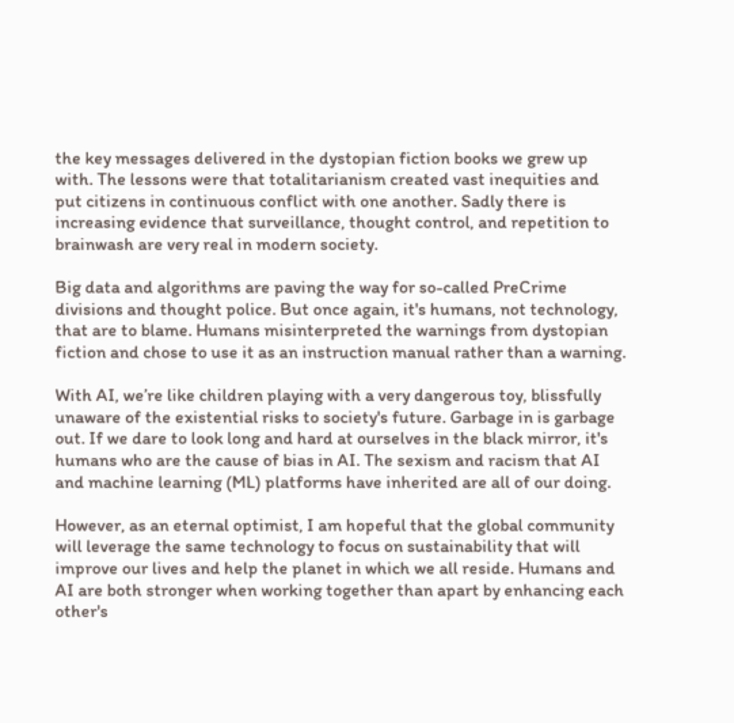the key messages delivered in the dystopian fiction books we grew up with. The lessons were that totalitarianism created vast inequities and put citizens in continuous conflict with one another. Sadly there is increasing evidence that surveillance, thought control, and repetition to brainwash are very real in modern society.

Big data and algorithms are paving the way for so-called PreCrime divisions and thought police. But once again, it's humans, not technology, that are to blame. Humans misinterpreted the warnings from dystopian fiction and chose to use it as an instruction manual rather than a warning.

With AI, we’re like children playing with a very dangerous toy, blissfully unaware of the existential risks to society's future. Garbage in is garbage out. If we dare to look long and hard at ourselves in the black mirror, it's humans who are the cause of bias in AI. The sexism and racism that AI and machine learning (ML) platforms have inherited are all of our doing.

However, as an eternal optimist, I am hopeful that the global community will leverage the same technology to focus on sustainability that will improve our lives and help the planet in which we all reside. Humans and AI are both stronger when working together than apart by enhancing each other's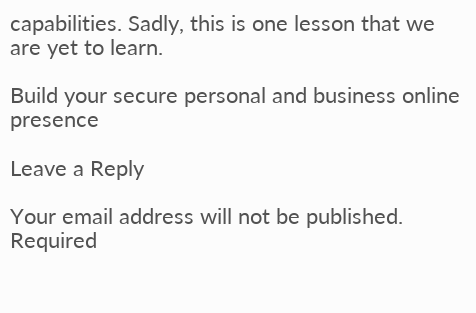capabilities. Sadly, this is one lesson that we are yet to learn.

Build your secure personal and business online presence

Leave a Reply

Your email address will not be published. Required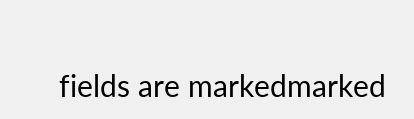fields are markedmarked